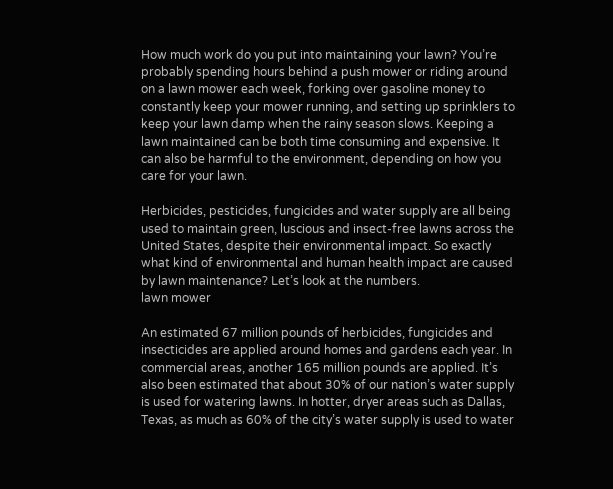How much work do you put into maintaining your lawn? You’re probably spending hours behind a push mower or riding around on a lawn mower each week, forking over gasoline money to constantly keep your mower running, and setting up sprinklers to keep your lawn damp when the rainy season slows. Keeping a lawn maintained can be both time consuming and expensive. It can also be harmful to the environment, depending on how you care for your lawn.

Herbicides, pesticides, fungicides and water supply are all being used to maintain green, luscious and insect-free lawns across the United States, despite their environmental impact. So exactly what kind of environmental and human health impact are caused by lawn maintenance? Let’s look at the numbers.
lawn mower

An estimated 67 million pounds of herbicides, fungicides and insecticides are applied around homes and gardens each year. In commercial areas, another 165 million pounds are applied. It’s also been estimated that about 30% of our nation’s water supply is used for watering lawns. In hotter, dryer areas such as Dallas, Texas, as much as 60% of the city’s water supply is used to water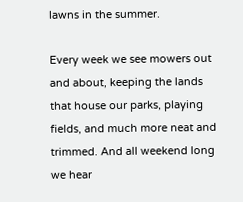lawns in the summer.

Every week we see mowers out and about, keeping the lands that house our parks, playing fields, and much more neat and trimmed. And all weekend long we hear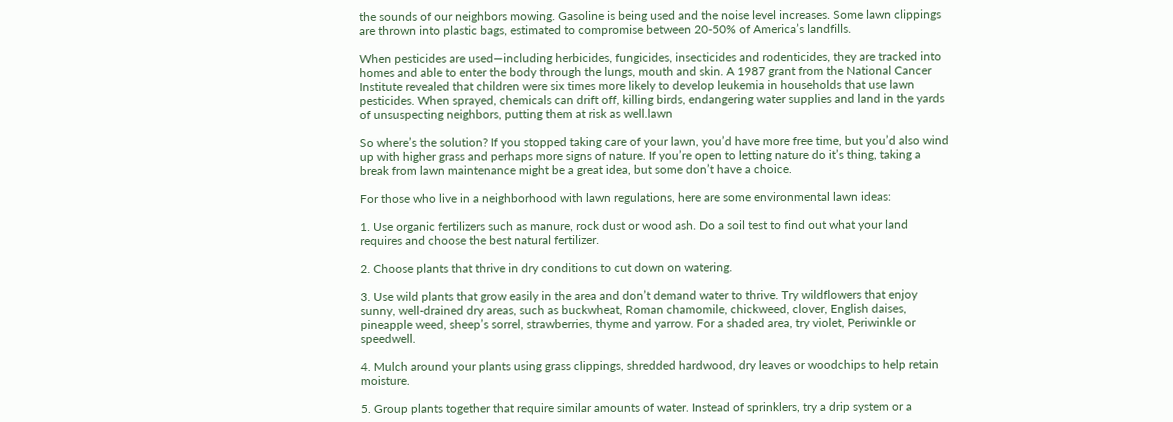the sounds of our neighbors mowing. Gasoline is being used and the noise level increases. Some lawn clippings are thrown into plastic bags, estimated to compromise between 20-50% of America’s landfills.

When pesticides are used—including herbicides, fungicides, insecticides and rodenticides, they are tracked into homes and able to enter the body through the lungs, mouth and skin. A 1987 grant from the National Cancer Institute revealed that children were six times more likely to develop leukemia in households that use lawn pesticides. When sprayed, chemicals can drift off, killing birds, endangering water supplies and land in the yards of unsuspecting neighbors, putting them at risk as well.lawn

So where’s the solution? If you stopped taking care of your lawn, you’d have more free time, but you’d also wind up with higher grass and perhaps more signs of nature. If you’re open to letting nature do it’s thing, taking a break from lawn maintenance might be a great idea, but some don’t have a choice.

For those who live in a neighborhood with lawn regulations, here are some environmental lawn ideas:

1. Use organic fertilizers such as manure, rock dust or wood ash. Do a soil test to find out what your land requires and choose the best natural fertilizer.

2. Choose plants that thrive in dry conditions to cut down on watering.

3. Use wild plants that grow easily in the area and don’t demand water to thrive. Try wildflowers that enjoy sunny, well-drained dry areas, such as buckwheat, Roman chamomile, chickweed, clover, English daises, pineapple weed, sheep’s sorrel, strawberries, thyme and yarrow. For a shaded area, try violet, Periwinkle or speedwell.

4. Mulch around your plants using grass clippings, shredded hardwood, dry leaves or woodchips to help retain moisture.

5. Group plants together that require similar amounts of water. Instead of sprinklers, try a drip system or a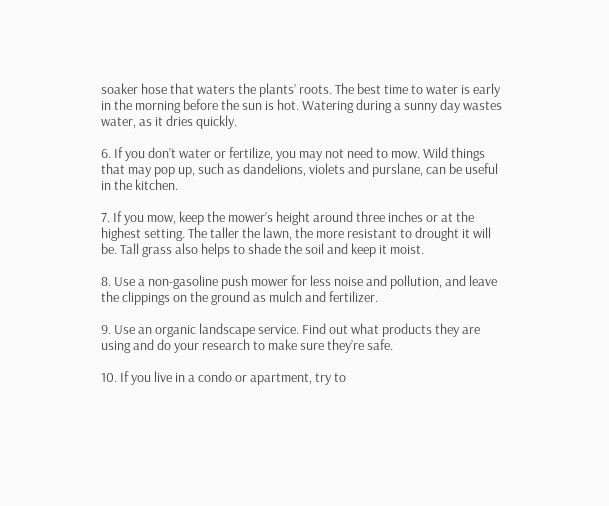soaker hose that waters the plants’ roots. The best time to water is early in the morning before the sun is hot. Watering during a sunny day wastes water, as it dries quickly.

6. If you don’t water or fertilize, you may not need to mow. Wild things that may pop up, such as dandelions, violets and purslane, can be useful in the kitchen.

7. If you mow, keep the mower’s height around three inches or at the highest setting. The taller the lawn, the more resistant to drought it will be. Tall grass also helps to shade the soil and keep it moist.

8. Use a non-gasoline push mower for less noise and pollution, and leave the clippings on the ground as mulch and fertilizer.

9. Use an organic landscape service. Find out what products they are using and do your research to make sure they’re safe.

10. If you live in a condo or apartment, try to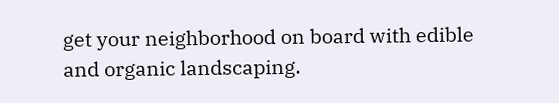get your neighborhood on board with edible and organic landscaping.